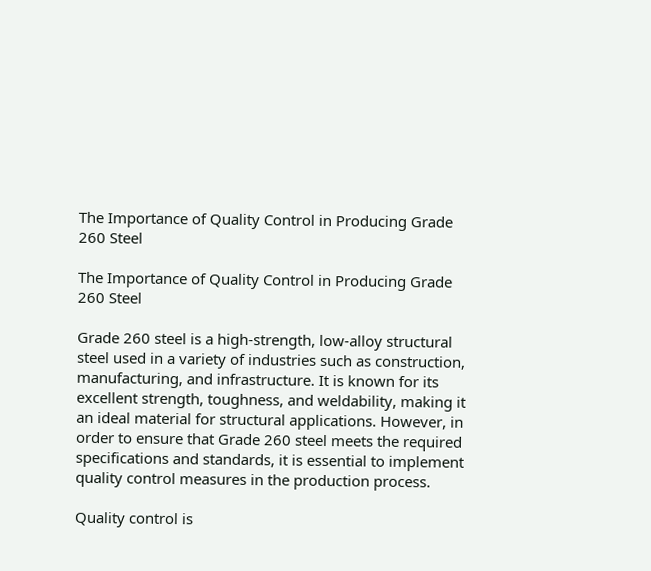The Importance of Quality Control in Producing Grade 260 Steel

The Importance of Quality Control in Producing Grade 260 Steel

Grade 260 steel is a high-strength, low-alloy structural steel used in a variety of industries such as construction, manufacturing, and infrastructure. It is known for its excellent strength, toughness, and weldability, making it an ideal material for structural applications. However, in order to ensure that Grade 260 steel meets the required specifications and standards, it is essential to implement quality control measures in the production process.

Quality control is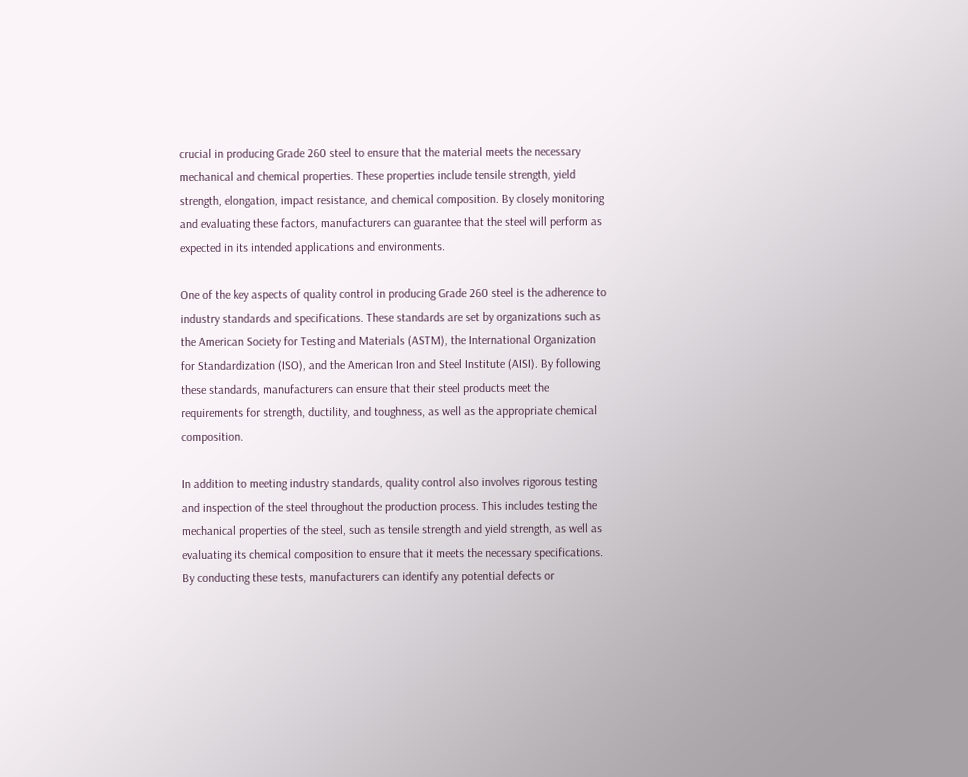crucial in producing Grade 260 steel to ensure that the material meets the necessary mechanical and chemical properties. These properties include tensile strength, yield strength, elongation, impact resistance, and chemical composition. By closely monitoring and evaluating these factors, manufacturers can guarantee that the steel will perform as expected in its intended applications and environments.

One of the key aspects of quality control in producing Grade 260 steel is the adherence to industry standards and specifications. These standards are set by organizations such as the American Society for Testing and Materials (ASTM), the International Organization for Standardization (ISO), and the American Iron and Steel Institute (AISI). By following these standards, manufacturers can ensure that their steel products meet the requirements for strength, ductility, and toughness, as well as the appropriate chemical composition.

In addition to meeting industry standards, quality control also involves rigorous testing and inspection of the steel throughout the production process. This includes testing the mechanical properties of the steel, such as tensile strength and yield strength, as well as evaluating its chemical composition to ensure that it meets the necessary specifications. By conducting these tests, manufacturers can identify any potential defects or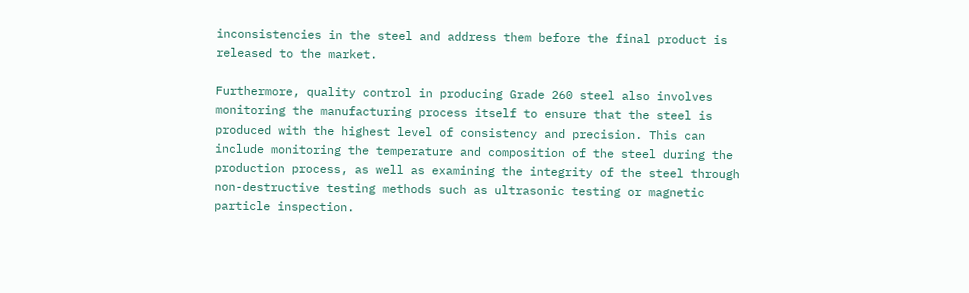inconsistencies in the steel and address them before the final product is released to the market.

Furthermore, quality control in producing Grade 260 steel also involves monitoring the manufacturing process itself to ensure that the steel is produced with the highest level of consistency and precision. This can include monitoring the temperature and composition of the steel during the production process, as well as examining the integrity of the steel through non-destructive testing methods such as ultrasonic testing or magnetic particle inspection.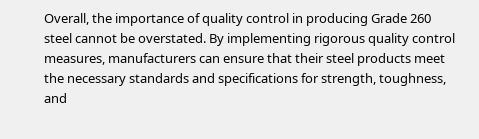Overall, the importance of quality control in producing Grade 260 steel cannot be overstated. By implementing rigorous quality control measures, manufacturers can ensure that their steel products meet the necessary standards and specifications for strength, toughness, and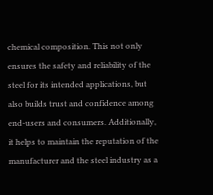chemical composition. This not only ensures the safety and reliability of the steel for its intended applications, but also builds trust and confidence among end-users and consumers. Additionally, it helps to maintain the reputation of the manufacturer and the steel industry as a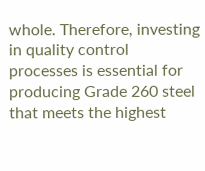whole. Therefore, investing in quality control processes is essential for producing Grade 260 steel that meets the highest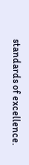standards of excellence.